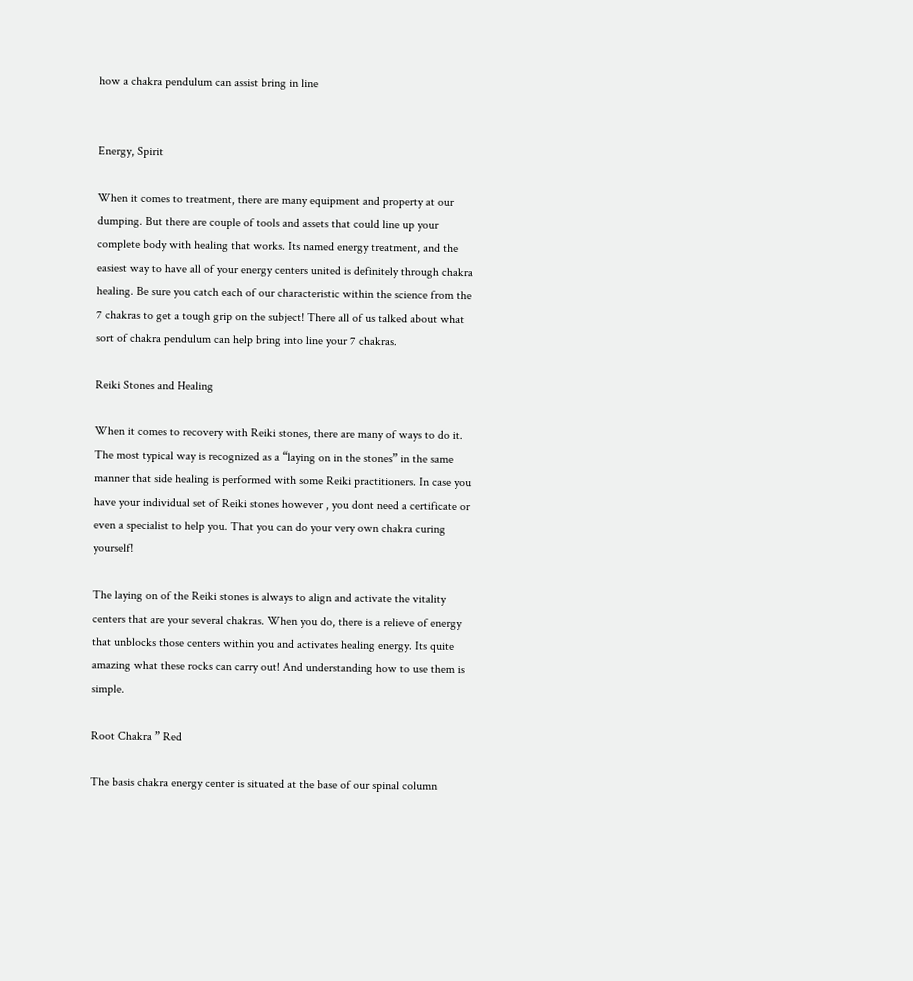how a chakra pendulum can assist bring in line


Energy, Spirit

When it comes to treatment, there are many equipment and property at our dumping. But there are couple of tools and assets that could line up your complete body with healing that works. Its named energy treatment, and the easiest way to have all of your energy centers united is definitely through chakra healing. Be sure you catch each of our characteristic within the science from the 7 chakras to get a tough grip on the subject! There all of us talked about what sort of chakra pendulum can help bring into line your 7 chakras.

Reiki Stones and Healing

When it comes to recovery with Reiki stones, there are many of ways to do it. The most typical way is recognized as a “laying on in the stones” in the same manner that side healing is performed with some Reiki practitioners. In case you have your individual set of Reiki stones however , you dont need a certificate or even a specialist to help you. That you can do your very own chakra curing yourself!

The laying on of the Reiki stones is always to align and activate the vitality centers that are your several chakras. When you do, there is a relieve of energy that unblocks those centers within you and activates healing energy. Its quite amazing what these rocks can carry out! And understanding how to use them is simple.

Root Chakra ” Red

The basis chakra energy center is situated at the base of our spinal column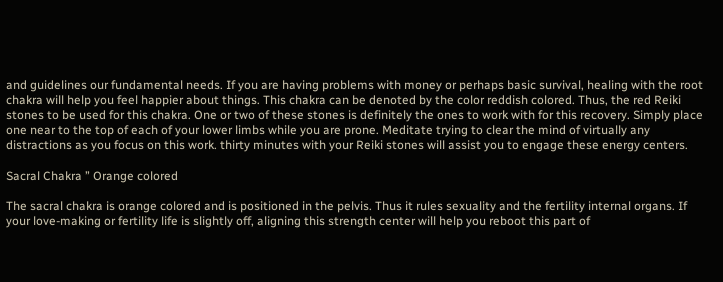and guidelines our fundamental needs. If you are having problems with money or perhaps basic survival, healing with the root chakra will help you feel happier about things. This chakra can be denoted by the color reddish colored. Thus, the red Reiki stones to be used for this chakra. One or two of these stones is definitely the ones to work with for this recovery. Simply place one near to the top of each of your lower limbs while you are prone. Meditate trying to clear the mind of virtually any distractions as you focus on this work. thirty minutes with your Reiki stones will assist you to engage these energy centers.

Sacral Chakra ” Orange colored

The sacral chakra is orange colored and is positioned in the pelvis. Thus it rules sexuality and the fertility internal organs. If your love-making or fertility life is slightly off, aligning this strength center will help you reboot this part of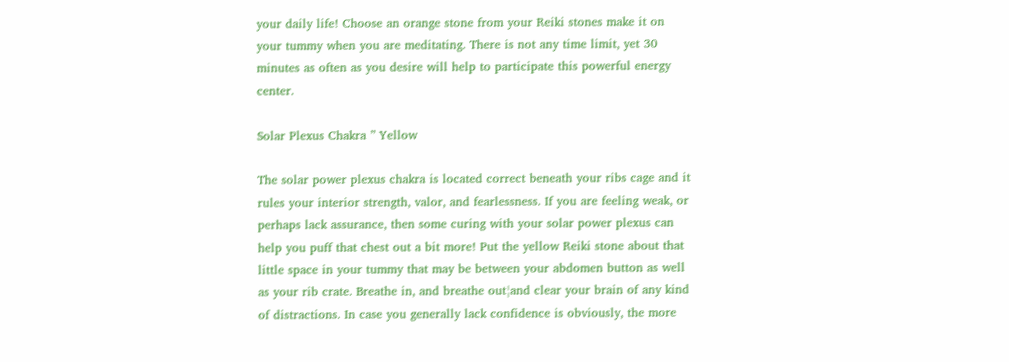your daily life! Choose an orange stone from your Reiki stones make it on your tummy when you are meditating. There is not any time limit, yet 30 minutes as often as you desire will help to participate this powerful energy center.

Solar Plexus Chakra ” Yellow

The solar power plexus chakra is located correct beneath your ribs cage and it rules your interior strength, valor, and fearlessness. If you are feeling weak, or perhaps lack assurance, then some curing with your solar power plexus can help you puff that chest out a bit more! Put the yellow Reiki stone about that little space in your tummy that may be between your abdomen button as well as your rib crate. Breathe in, and breathe out¦and clear your brain of any kind of distractions. In case you generally lack confidence is obviously, the more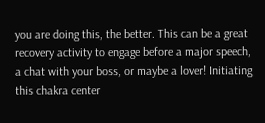you are doing this, the better. This can be a great recovery activity to engage before a major speech, a chat with your boss, or maybe a lover! Initiating this chakra center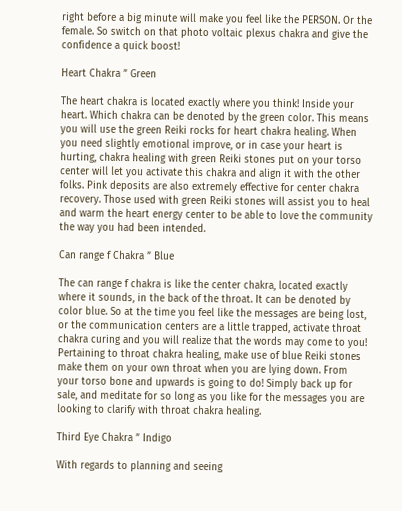right before a big minute will make you feel like the PERSON. Or the female. So switch on that photo voltaic plexus chakra and give the confidence a quick boost!

Heart Chakra ” Green

The heart chakra is located exactly where you think! Inside your heart. Which chakra can be denoted by the green color. This means you will use the green Reiki rocks for heart chakra healing. When you need slightly emotional improve, or in case your heart is hurting, chakra healing with green Reiki stones put on your torso center will let you activate this chakra and align it with the other folks. Pink deposits are also extremely effective for center chakra recovery. Those used with green Reiki stones will assist you to heal and warm the heart energy center to be able to love the community the way you had been intended.

Can range f Chakra ” Blue

The can range f chakra is like the center chakra, located exactly where it sounds, in the back of the throat. It can be denoted by color blue. So at the time you feel like the messages are being lost, or the communication centers are a little trapped, activate throat chakra curing and you will realize that the words may come to you! Pertaining to throat chakra healing, make use of blue Reiki stones make them on your own throat when you are lying down. From your torso bone and upwards is going to do! Simply back up for sale, and meditate for so long as you like for the messages you are looking to clarify with throat chakra healing.

Third Eye Chakra ” Indigo

With regards to planning and seeing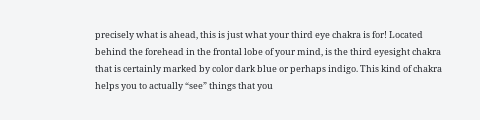precisely what is ahead, this is just what your third eye chakra is for! Located behind the forehead in the frontal lobe of your mind, is the third eyesight chakra that is certainly marked by color dark blue or perhaps indigo. This kind of chakra helps you to actually “see” things that you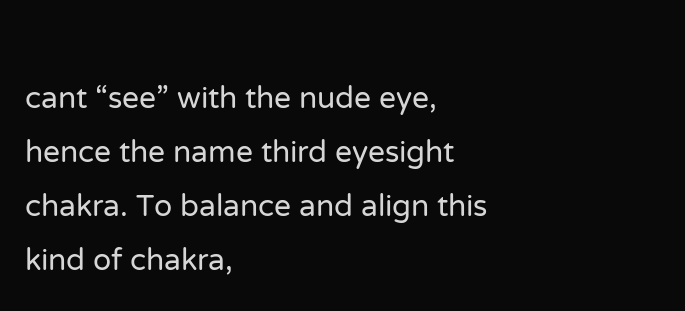cant “see” with the nude eye, hence the name third eyesight chakra. To balance and align this kind of chakra,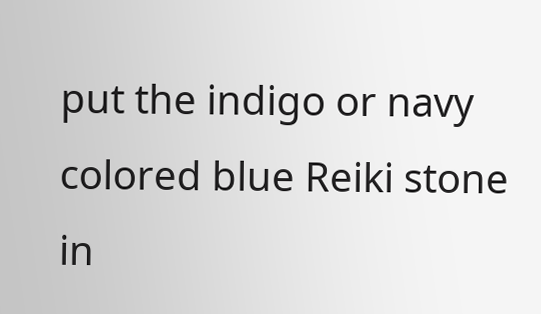put the indigo or navy colored blue Reiki stone in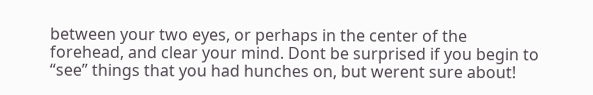between your two eyes, or perhaps in the center of the forehead, and clear your mind. Dont be surprised if you begin to “see” things that you had hunches on, but werent sure about!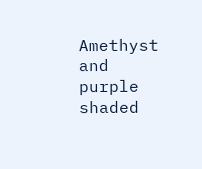Amethyst and purple shaded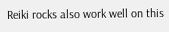Reiki rocks also work well on this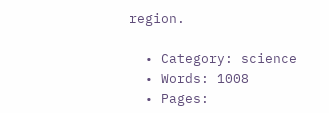region.

  • Category: science
  • Words: 1008
  • Pages: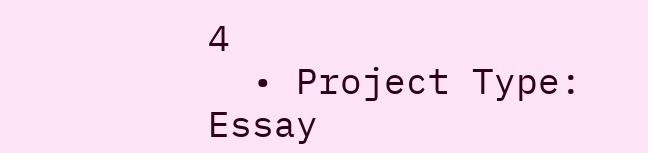4
  • Project Type: Essay